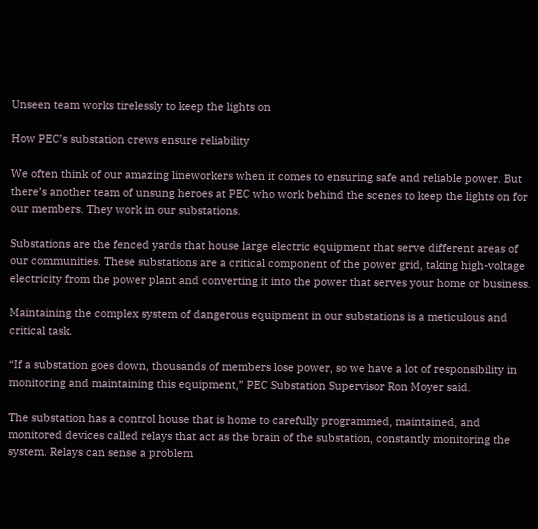Unseen team works tirelessly to keep the lights on

How PEC’s substation crews ensure reliability

We often think of our amazing lineworkers when it comes to ensuring safe and reliable power. But there’s another team of unsung heroes at PEC who work behind the scenes to keep the lights on for our members. They work in our substations.

Substations are the fenced yards that house large electric equipment that serve different areas of our communities. These substations are a critical component of the power grid, taking high-voltage electricity from the power plant and converting it into the power that serves your home or business.

Maintaining the complex system of dangerous equipment in our substations is a meticulous and critical task.

“If a substation goes down, thousands of members lose power, so we have a lot of responsibility in monitoring and maintaining this equipment,” PEC Substation Supervisor Ron Moyer said.

The substation has a control house that is home to carefully programmed, maintained, and monitored devices called relays that act as the brain of the substation, constantly monitoring the system. Relays can sense a problem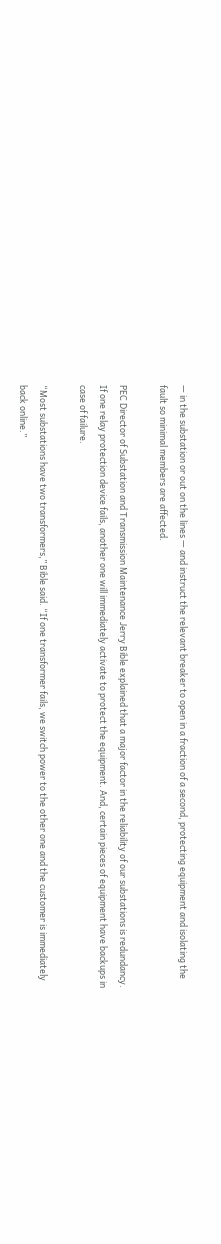— in the substation or out on the lines — and instruct the relevant breaker to open in a fraction of a second, protecting equipment and isolating the fault so minimal members are affected.

PEC Director of Substation and Transmission Maintenance Jerry Bible explained that a major factor in the reliability of our substations is redundancy. If one relay protection device fails, another one will immediately activate to protect the equipment. And, certain pieces of equipment have backups in case of failure.

“Most substations have two transformers,” Bible said. “If one transformer fails, we switch power to the other one and the customer is immediately back online.”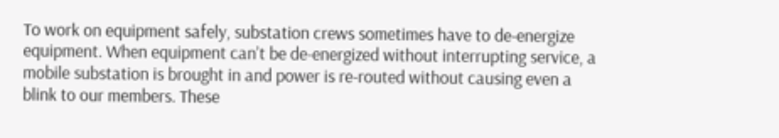To work on equipment safely, substation crews sometimes have to de-energize equipment. When equipment can’t be de-energized without interrupting service, a mobile substation is brought in and power is re-routed without causing even a blink to our members. These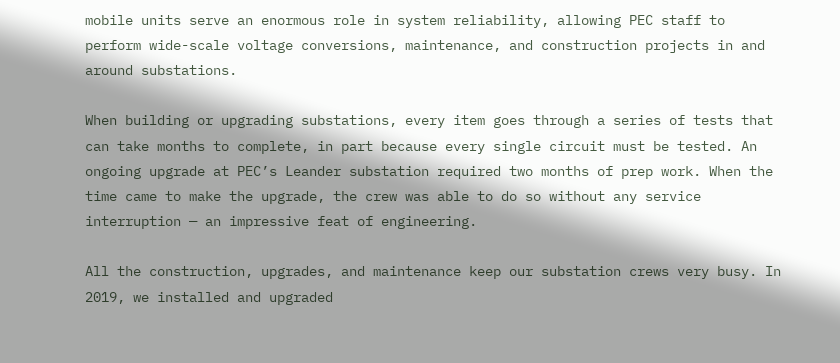mobile units serve an enormous role in system reliability, allowing PEC staff to perform wide-scale voltage conversions, maintenance, and construction projects in and around substations.

When building or upgrading substations, every item goes through a series of tests that can take months to complete, in part because every single circuit must be tested. An ongoing upgrade at PEC’s Leander substation required two months of prep work. When the time came to make the upgrade, the crew was able to do so without any service interruption — an impressive feat of engineering.

All the construction, upgrades, and maintenance keep our substation crews very busy. In 2019, we installed and upgraded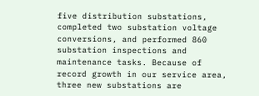five distribution substations, completed two substation voltage conversions, and performed 860 substation inspections and maintenance tasks. Because of record growth in our service area, three new substations are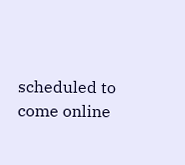scheduled to come online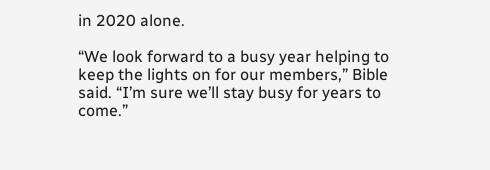in 2020 alone.

“We look forward to a busy year helping to keep the lights on for our members,” Bible said. “I’m sure we’ll stay busy for years to come.”